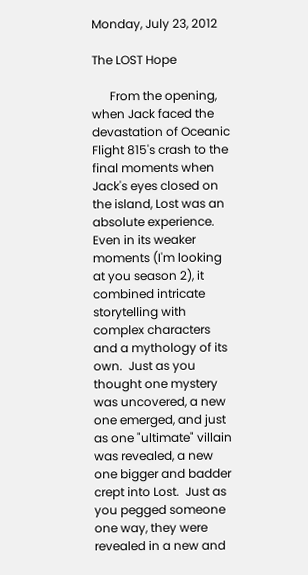Monday, July 23, 2012

The LOST Hope

      From the opening, when Jack faced the devastation of Oceanic Flight 815's crash to the final moments when Jack's eyes closed on the island, Lost was an absolute experience.  Even in its weaker moments (I'm looking at you season 2), it combined intricate storytelling with complex characters and a mythology of its own.  Just as you thought one mystery was uncovered, a new one emerged, and just as one "ultimate" villain was revealed, a new one bigger and badder crept into Lost.  Just as you pegged someone one way, they were revealed in a new and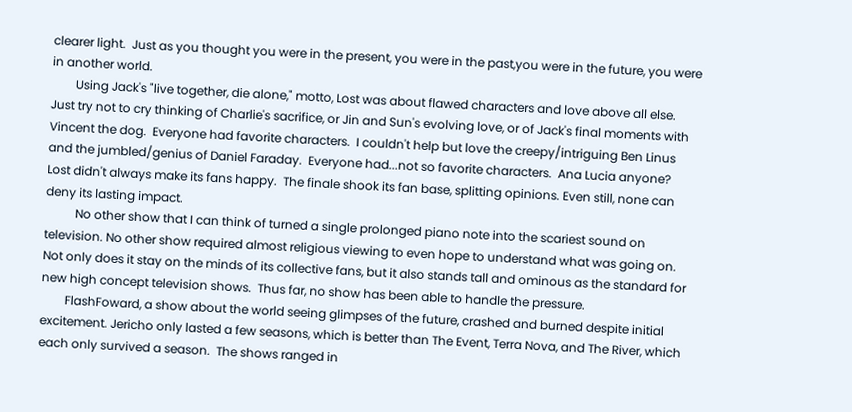clearer light.  Just as you thought you were in the present, you were in the past,you were in the future, you were in another world.
        Using Jack's "live together, die alone," motto, Lost was about flawed characters and love above all else.  Just try not to cry thinking of Charlie's sacrifice, or Jin and Sun's evolving love, or of Jack's final moments with Vincent the dog.  Everyone had favorite characters.  I couldn't help but love the creepy/intriguing Ben Linus and the jumbled/genius of Daniel Faraday.  Everyone had...not so favorite characters.  Ana Lucia anyone?  Lost didn't always make its fans happy.  The finale shook its fan base, splitting opinions. Even still, none can deny its lasting impact.
          No other show that I can think of turned a single prolonged piano note into the scariest sound on television. No other show required almost religious viewing to even hope to understand what was going on.  Not only does it stay on the minds of its collective fans, but it also stands tall and ominous as the standard for new high concept television shows.  Thus far, no show has been able to handle the pressure.
        FlashFoward, a show about the world seeing glimpses of the future, crashed and burned despite initial excitement. Jericho only lasted a few seasons, which is better than The Event, Terra Nova, and The River, which each only survived a season.  The shows ranged in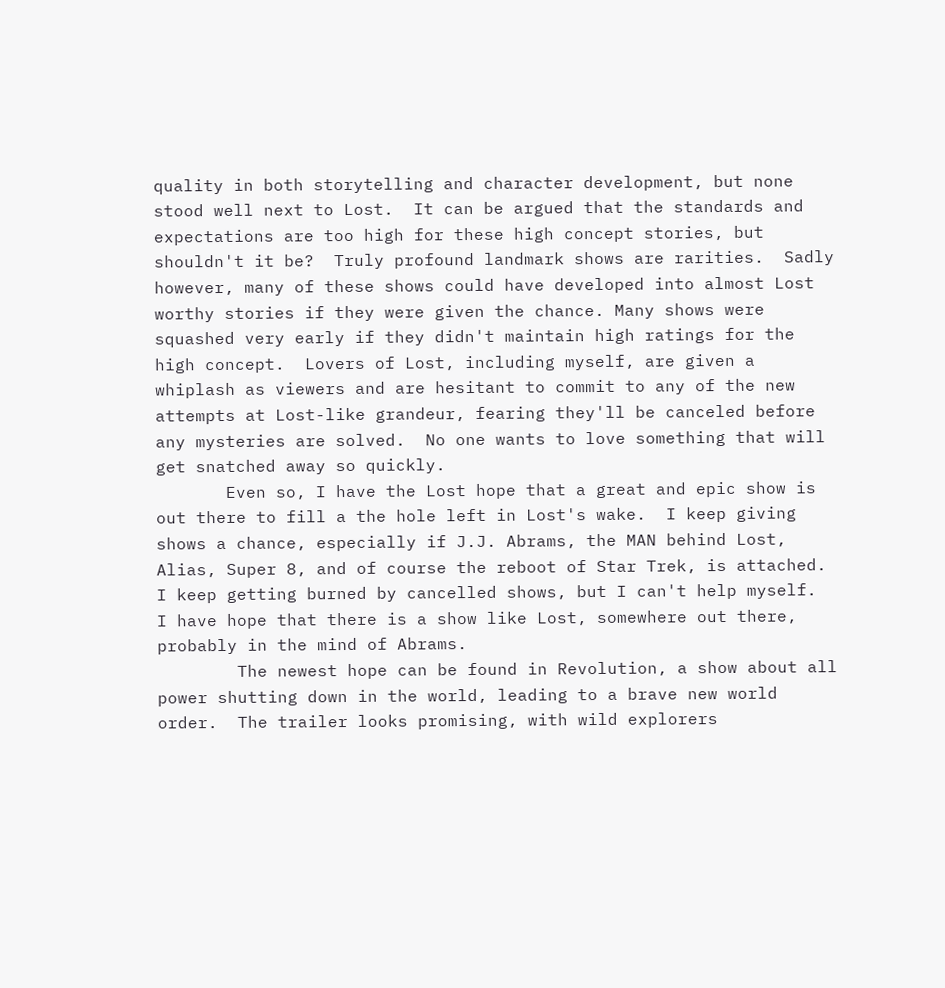quality in both storytelling and character development, but none stood well next to Lost.  It can be argued that the standards and expectations are too high for these high concept stories, but shouldn't it be?  Truly profound landmark shows are rarities.  Sadly however, many of these shows could have developed into almost Lost worthy stories if they were given the chance. Many shows were squashed very early if they didn't maintain high ratings for the high concept.  Lovers of Lost, including myself, are given a whiplash as viewers and are hesitant to commit to any of the new attempts at Lost-like grandeur, fearing they'll be canceled before any mysteries are solved.  No one wants to love something that will get snatched away so quickly.
       Even so, I have the Lost hope that a great and epic show is out there to fill a the hole left in Lost's wake.  I keep giving shows a chance, especially if J.J. Abrams, the MAN behind Lost, Alias, Super 8, and of course the reboot of Star Trek, is attached.  I keep getting burned by cancelled shows, but I can't help myself.  I have hope that there is a show like Lost, somewhere out there, probably in the mind of Abrams.
        The newest hope can be found in Revolution, a show about all power shutting down in the world, leading to a brave new world order.  The trailer looks promising, with wild explorers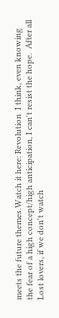meets the future themes.Watch it here: Revolution  I think, even knowing the fear of a high concept/high anticipation, I can't resist the hope.  After all Lost lovers, if we don't watch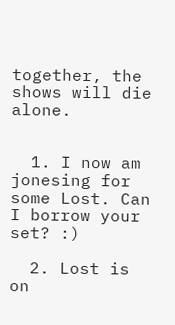together, the shows will die alone.


  1. I now am jonesing for some Lost. Can I borrow your set? :)

  2. Lost is on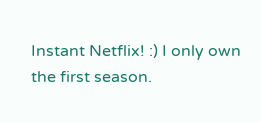Instant Netflix! :) I only own the first season.